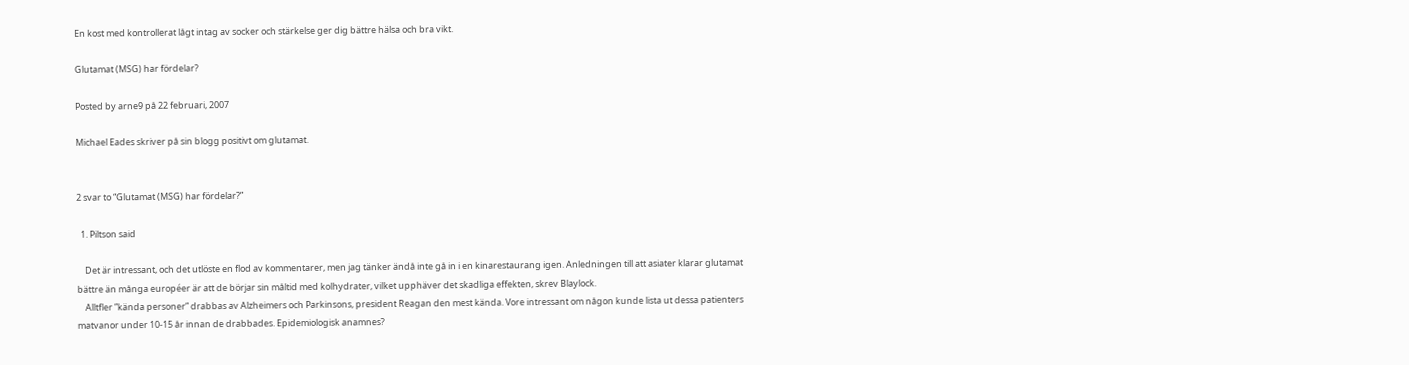En kost med kontrollerat lågt intag av socker och stärkelse ger dig bättre hälsa och bra vikt.

Glutamat (MSG) har fördelar?

Posted by arne9 på 22 februari, 2007

Michael Eades skriver på sin blogg positivt om glutamat.


2 svar to “Glutamat (MSG) har fördelar?”

  1. Piltson said

    Det är intressant, och det utlöste en flod av kommentarer, men jag tänker ändå inte gå in i en kinarestaurang igen. Anledningen till att asiater klarar glutamat bättre än många européer är att de börjar sin måltid med kolhydrater, vilket upphäver det skadliga effekten, skrev Blaylock.
    Alltfler ”kända personer” drabbas av Alzheimers och Parkinsons, president Reagan den mest kända. Vore intressant om någon kunde lista ut dessa patienters matvanor under 10-15 år innan de drabbades. Epidemiologisk anamnes?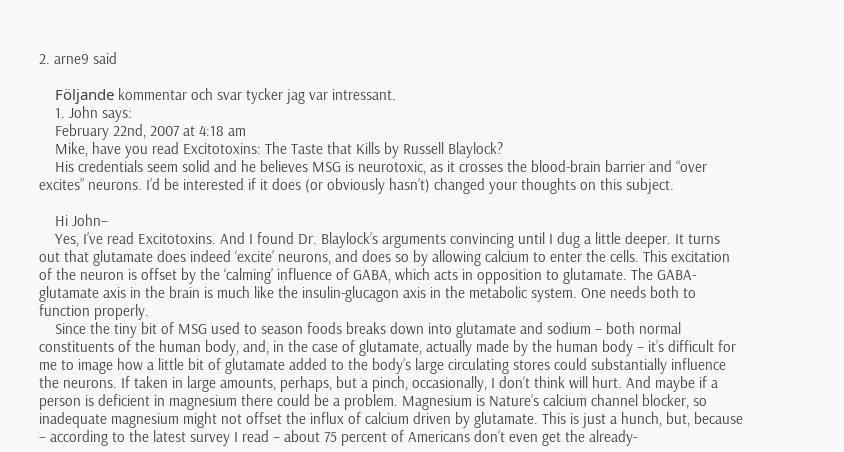2. arne9 said

    Följande kommentar och svar tycker jag var intressant.
    1. John says:
    February 22nd, 2007 at 4:18 am
    Mike, have you read Excitotoxins: The Taste that Kills by Russell Blaylock?
    His credentials seem solid and he believes MSG is neurotoxic, as it crosses the blood-brain barrier and “over excites” neurons. I’d be interested if it does (or obviously hasn’t) changed your thoughts on this subject.

    Hi John–
    Yes, I’ve read Excitotoxins. And I found Dr. Blaylock’s arguments convincing until I dug a little deeper. It turns out that glutamate does indeed ‘excite’ neurons, and does so by allowing calcium to enter the cells. This excitation of the neuron is offset by the ‘calming’ influence of GABA, which acts in opposition to glutamate. The GABA-glutamate axis in the brain is much like the insulin-glucagon axis in the metabolic system. One needs both to function properly.
    Since the tiny bit of MSG used to season foods breaks down into glutamate and sodium – both normal constituents of the human body, and, in the case of glutamate, actually made by the human body – it’s difficult for me to image how a little bit of glutamate added to the body’s large circulating stores could substantially influence the neurons. If taken in large amounts, perhaps, but a pinch, occasionally, I don’t think will hurt. And maybe if a person is deficient in magnesium there could be a problem. Magnesium is Nature’s calcium channel blocker, so inadequate magnesium might not offset the influx of calcium driven by glutamate. This is just a hunch, but, because – according to the latest survey I read – about 75 percent of Americans don’t even get the already-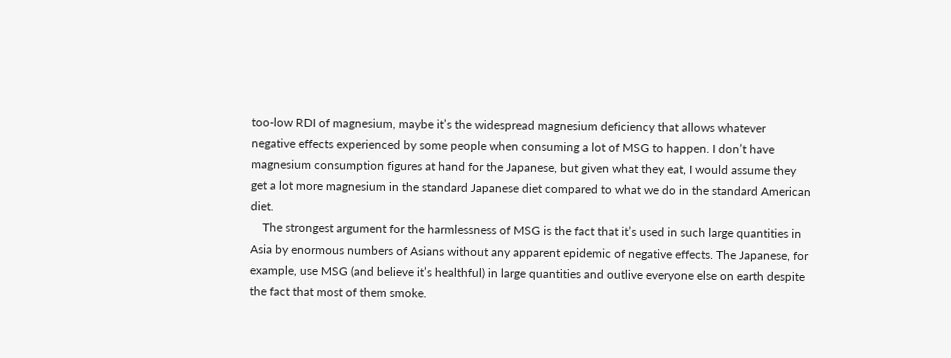too-low RDI of magnesium, maybe it’s the widespread magnesium deficiency that allows whatever negative effects experienced by some people when consuming a lot of MSG to happen. I don’t have magnesium consumption figures at hand for the Japanese, but given what they eat, I would assume they get a lot more magnesium in the standard Japanese diet compared to what we do in the standard American diet.
    The strongest argument for the harmlessness of MSG is the fact that it’s used in such large quantities in Asia by enormous numbers of Asians without any apparent epidemic of negative effects. The Japanese, for example, use MSG (and believe it’s healthful) in large quantities and outlive everyone else on earth despite the fact that most of them smoke.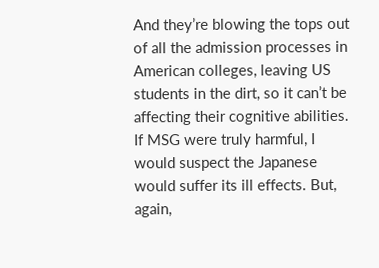And they’re blowing the tops out of all the admission processes in American colleges, leaving US students in the dirt, so it can’t be affecting their cognitive abilities. If MSG were truly harmful, I would suspect the Japanese would suffer its ill effects. But, again,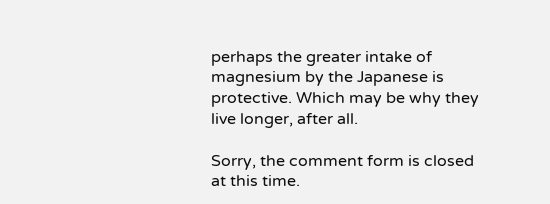perhaps the greater intake of magnesium by the Japanese is protective. Which may be why they live longer, after all.

Sorry, the comment form is closed at this time.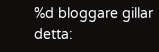%d bloggare gillar detta: